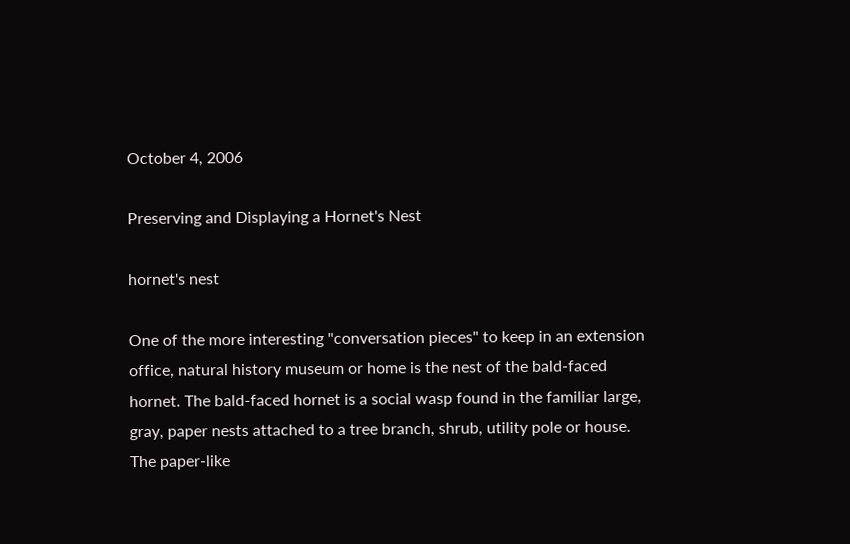October 4, 2006

Preserving and Displaying a Hornet's Nest

hornet's nest

One of the more interesting "conversation pieces" to keep in an extension office, natural history museum or home is the nest of the bald-faced hornet. The bald-faced hornet is a social wasp found in the familiar large, gray, paper nests attached to a tree branch, shrub, utility pole or house. The paper-like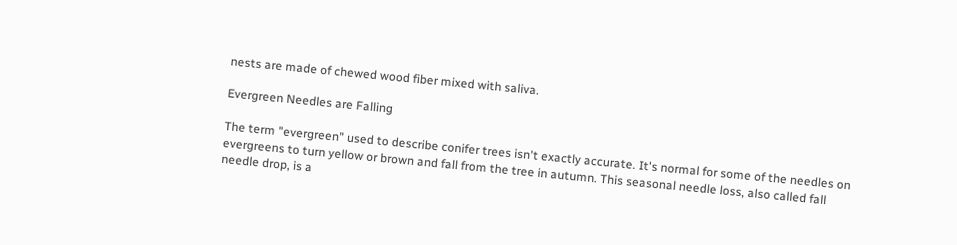nests are made of chewed wood fiber mixed with saliva.

Evergreen Needles are Falling

The term "evergreen" used to describe conifer trees isn't exactly accurate. It's normal for some of the needles on evergreens to turn yellow or brown and fall from the tree in autumn. This seasonal needle loss, also called fall needle drop, is a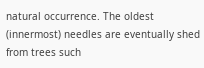natural occurrence. The oldest (innermost) needles are eventually shed from trees such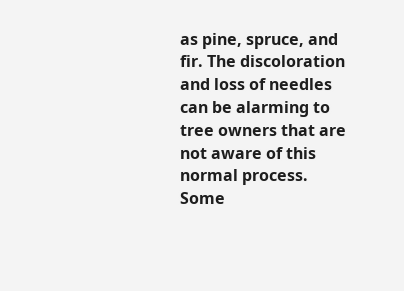as pine, spruce, and fir. The discoloration and loss of needles can be alarming to tree owners that are not aware of this normal process. Some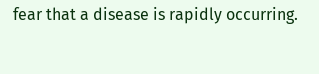fear that a disease is rapidly occurring.